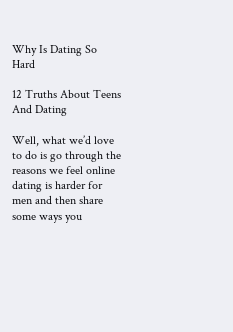Why Is Dating So Hard

12 Truths About Teens And Dating

Well, what we’d love to do is go through the reasons we feel online dating is harder for men and then share some ways you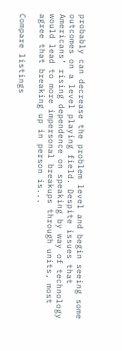probably can decrease the problem level and begin seeing some outcomes on a level playing field. Despite issues that Americans’ rising dependence on speaking by way of technology would lead to more impersonal breakups through units, most agree that breaking up in person is...

Compare listings